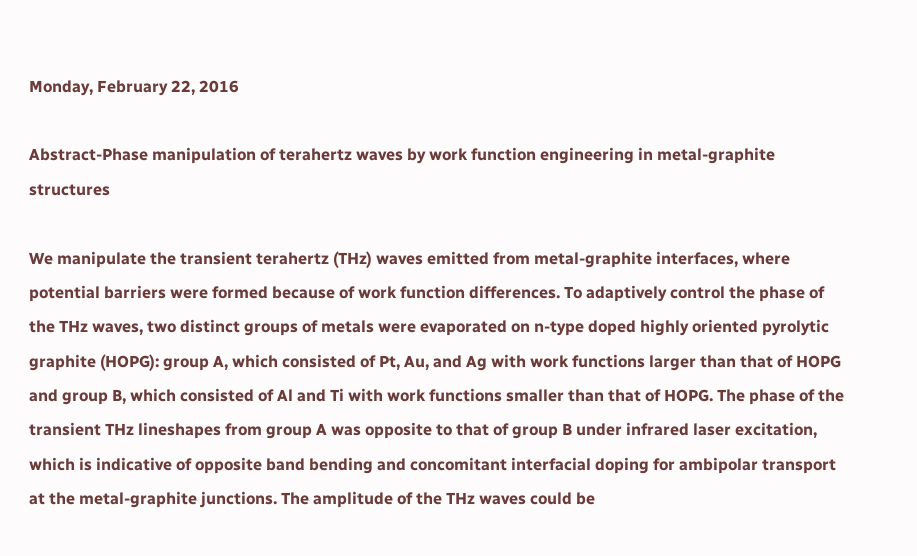Monday, February 22, 2016

Abstract-Phase manipulation of terahertz waves by work function engineering in metal-graphite structures

We manipulate the transient terahertz (THz) waves emitted from metal-graphite interfaces, where potential barriers were formed because of work function differences. To adaptively control the phase of the THz waves, two distinct groups of metals were evaporated on n-type doped highly oriented pyrolytic graphite (HOPG): group A, which consisted of Pt, Au, and Ag with work functions larger than that of HOPG and group B, which consisted of Al and Ti with work functions smaller than that of HOPG. The phase of the transient THz lineshapes from group A was opposite to that of group B under infrared laser excitation, which is indicative of opposite band bending and concomitant interfacial doping for ambipolar transport at the metal-graphite junctions. The amplitude of the THz waves could be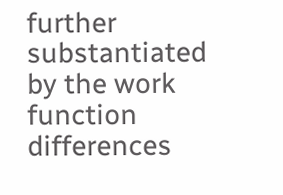further substantiated by the work function differences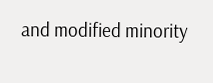and modified minority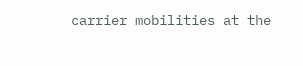carrier mobilities at the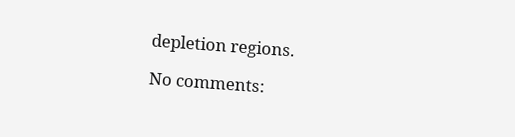depletion regions.

No comments: